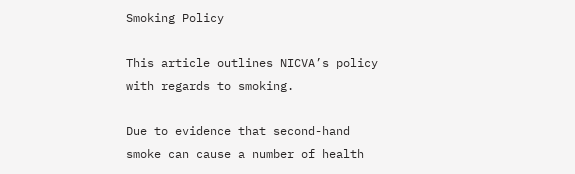Smoking Policy

This article outlines NICVA’s policy with regards to smoking.

Due to evidence that second-hand smoke can cause a number of health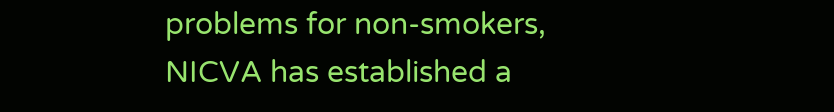problems for non-smokers, NICVA has established a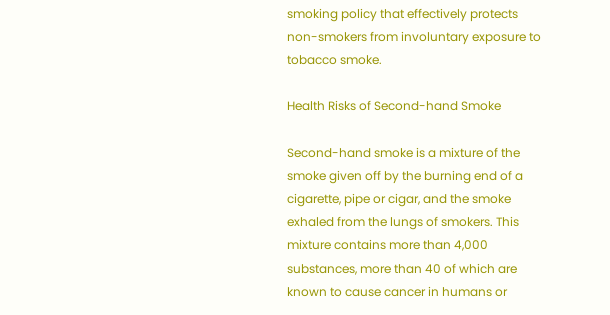smoking policy that effectively protects non-smokers from involuntary exposure to tobacco smoke.

Health Risks of Second-hand Smoke

Second-hand smoke is a mixture of the smoke given off by the burning end of a cigarette, pipe or cigar, and the smoke exhaled from the lungs of smokers. This mixture contains more than 4,000 substances, more than 40 of which are known to cause cancer in humans or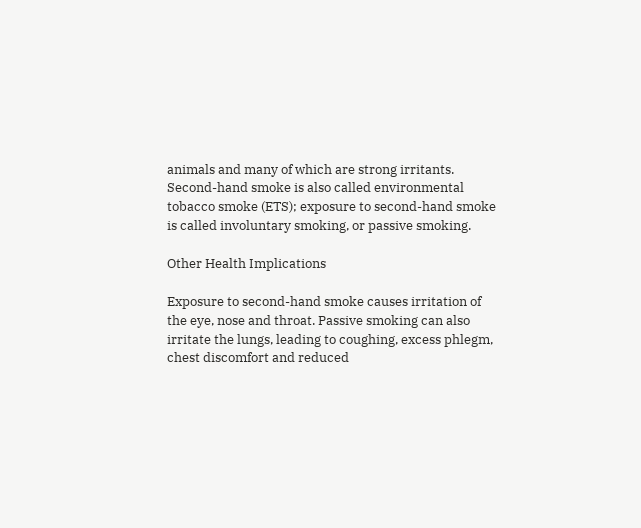animals and many of which are strong irritants. Second-hand smoke is also called environmental tobacco smoke (ETS); exposure to second-hand smoke is called involuntary smoking, or passive smoking.

Other Health Implications

Exposure to second-hand smoke causes irritation of the eye, nose and throat. Passive smoking can also irritate the lungs, leading to coughing, excess phlegm, chest discomfort and reduced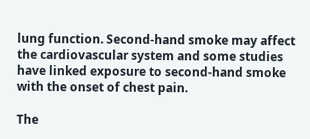lung function. Second-hand smoke may affect the cardiovascular system and some studies have linked exposure to second-hand smoke with the onset of chest pain.

The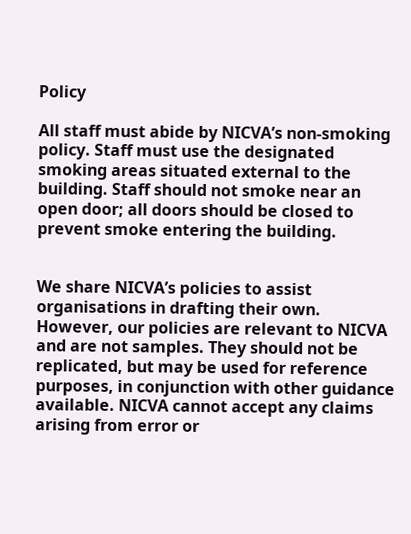Policy

All staff must abide by NICVA’s non-smoking policy. Staff must use the designated smoking areas situated external to the building. Staff should not smoke near an open door; all doors should be closed to prevent smoke entering the building.


We share NICVA’s policies to assist organisations in drafting their own. However, our policies are relevant to NICVA and are not samples. They should not be replicated, but may be used for reference purposes, in conjunction with other guidance available. NICVA cannot accept any claims arising from error or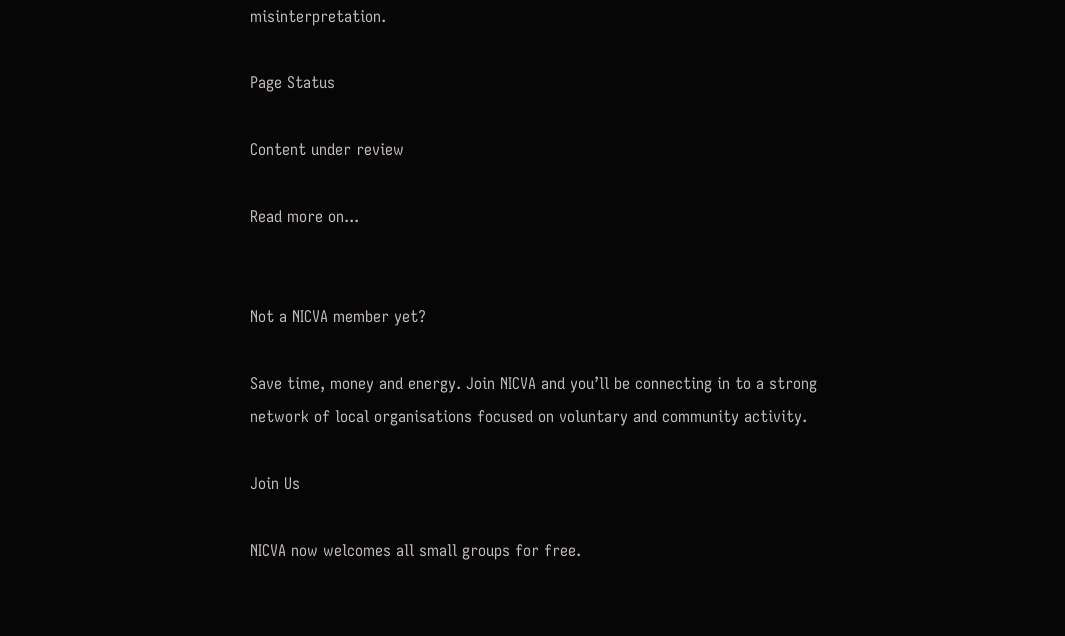misinterpretation.

Page Status

Content under review

Read more on...


Not a NICVA member yet?

Save time, money and energy. Join NICVA and you’ll be connecting in to a strong network of local organisations focused on voluntary and community activity.

Join Us

NICVA now welcomes all small groups for free.